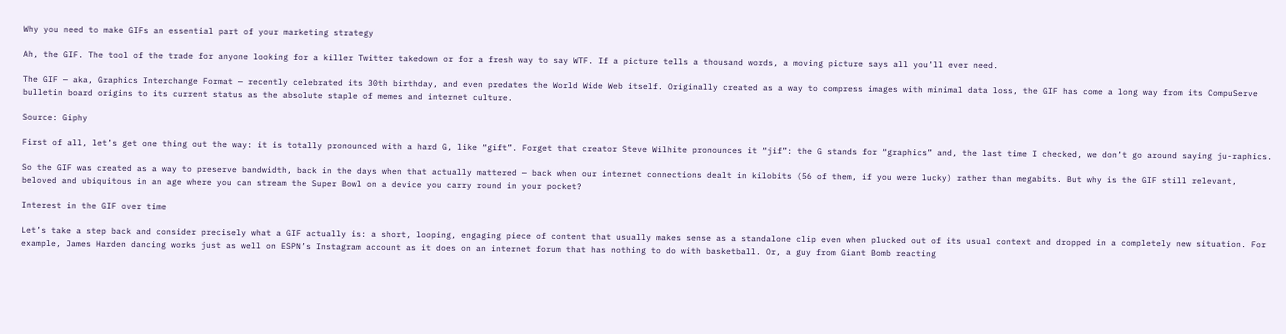Why you need to make GIFs an essential part of your marketing strategy

Ah, the GIF. The tool of the trade for anyone looking for a killer Twitter takedown or for a fresh way to say WTF. If a picture tells a thousand words, a moving picture says all you’ll ever need.

The GIF — aka, Graphics Interchange Format — recently celebrated its 30th birthday, and even predates the World Wide Web itself. Originally created as a way to compress images with minimal data loss, the GIF has come a long way from its CompuServe bulletin board origins to its current status as the absolute staple of memes and internet culture.

Source: Giphy

First of all, let’s get one thing out the way: it is totally pronounced with a hard G, like “gift”. Forget that creator Steve Wilhite pronounces it “jif”: the G stands for “graphics” and, the last time I checked, we don’t go around saying ju-raphics.

So the GIF was created as a way to preserve bandwidth, back in the days when that actually mattered — back when our internet connections dealt in kilobits (56 of them, if you were lucky) rather than megabits. But why is the GIF still relevant, beloved and ubiquitous in an age where you can stream the Super Bowl on a device you carry round in your pocket?

Interest in the GIF over time

Let’s take a step back and consider precisely what a GIF actually is: a short, looping, engaging piece of content that usually makes sense as a standalone clip even when plucked out of its usual context and dropped in a completely new situation. For example, James Harden dancing works just as well on ESPN’s Instagram account as it does on an internet forum that has nothing to do with basketball. Or, a guy from Giant Bomb reacting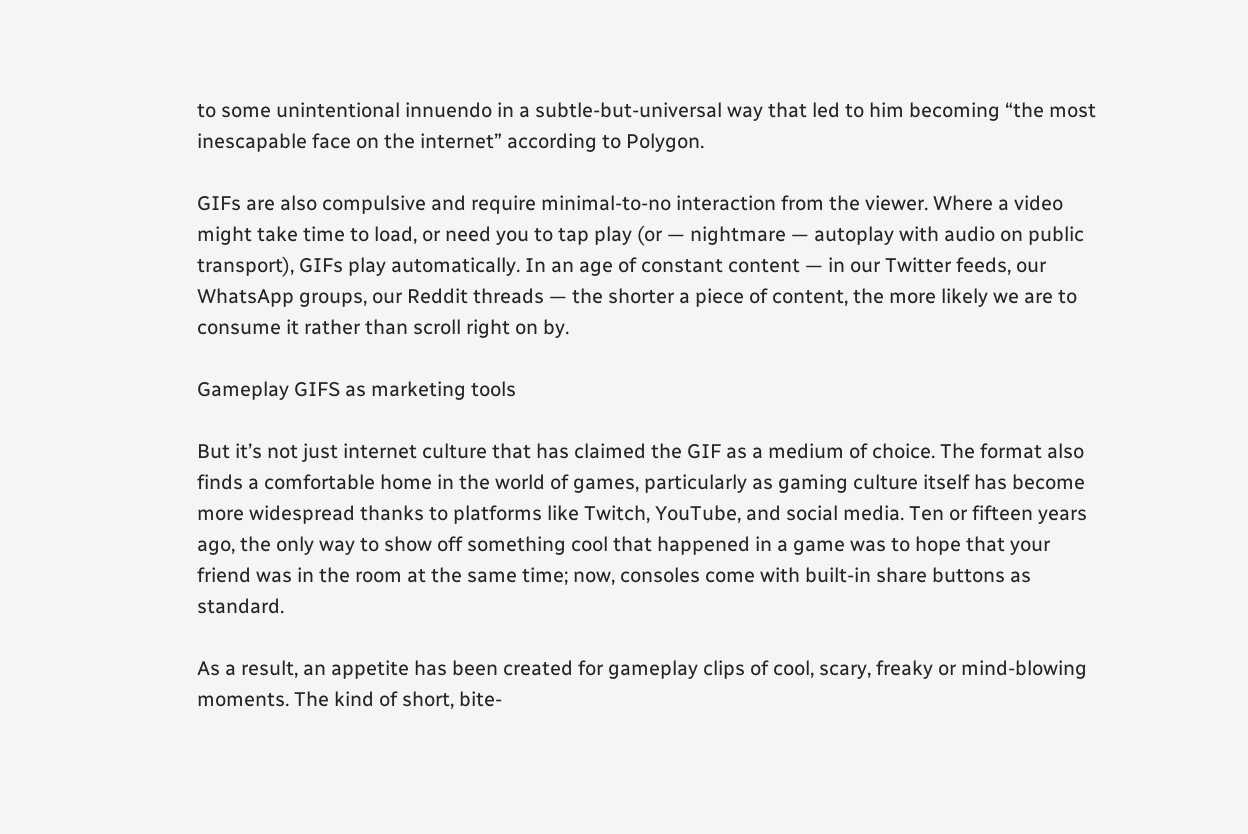to some unintentional innuendo in a subtle-but-universal way that led to him becoming “the most inescapable face on the internet” according to Polygon.

GIFs are also compulsive and require minimal-to-no interaction from the viewer. Where a video might take time to load, or need you to tap play (or — nightmare — autoplay with audio on public transport), GIFs play automatically. In an age of constant content — in our Twitter feeds, our WhatsApp groups, our Reddit threads — the shorter a piece of content, the more likely we are to consume it rather than scroll right on by.

Gameplay GIFS as marketing tools

But it’s not just internet culture that has claimed the GIF as a medium of choice. The format also finds a comfortable home in the world of games, particularly as gaming culture itself has become more widespread thanks to platforms like Twitch, YouTube, and social media. Ten or fifteen years ago, the only way to show off something cool that happened in a game was to hope that your friend was in the room at the same time; now, consoles come with built-in share buttons as standard.

As a result, an appetite has been created for gameplay clips of cool, scary, freaky or mind-blowing moments. The kind of short, bite-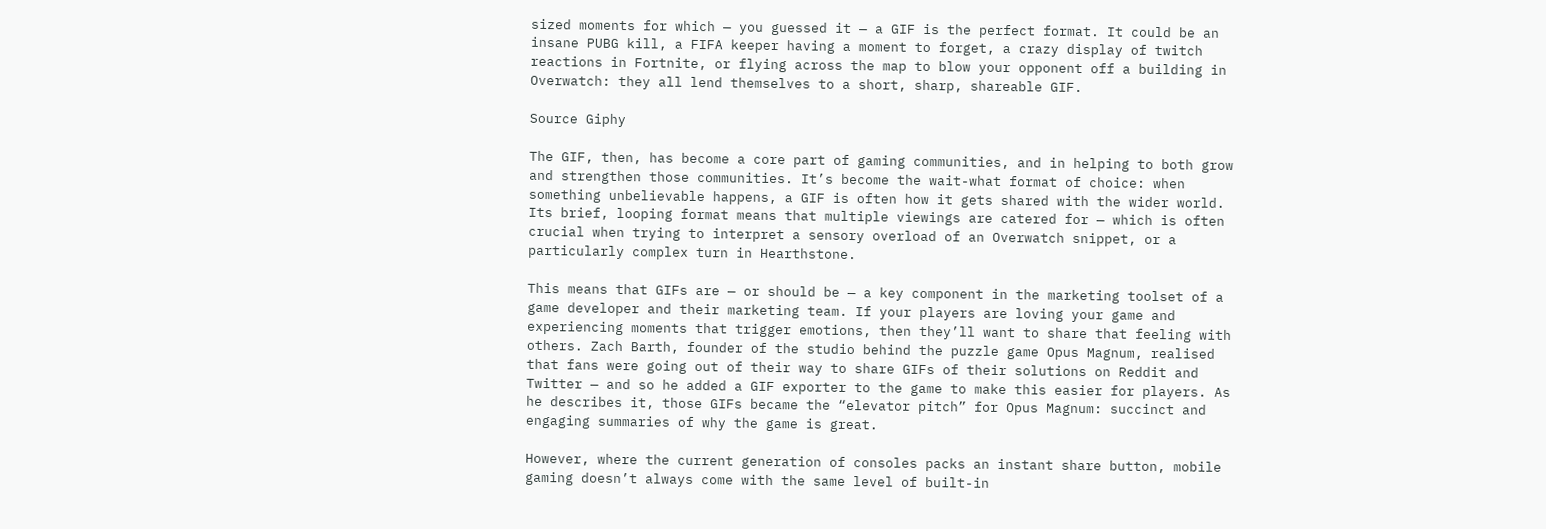sized moments for which — you guessed it — a GIF is the perfect format. It could be an insane PUBG kill, a FIFA keeper having a moment to forget, a crazy display of twitch reactions in Fortnite, or flying across the map to blow your opponent off a building in Overwatch: they all lend themselves to a short, sharp, shareable GIF.

Source Giphy

The GIF, then, has become a core part of gaming communities, and in helping to both grow and strengthen those communities. It’s become the wait-what format of choice: when something unbelievable happens, a GIF is often how it gets shared with the wider world. Its brief, looping format means that multiple viewings are catered for — which is often crucial when trying to interpret a sensory overload of an Overwatch snippet, or a particularly complex turn in Hearthstone.

This means that GIFs are — or should be — a key component in the marketing toolset of a game developer and their marketing team. If your players are loving your game and experiencing moments that trigger emotions, then they’ll want to share that feeling with others. Zach Barth, founder of the studio behind the puzzle game Opus Magnum, realised that fans were going out of their way to share GIFs of their solutions on Reddit and Twitter — and so he added a GIF exporter to the game to make this easier for players. As he describes it, those GIFs became the “elevator pitch” for Opus Magnum: succinct and engaging summaries of why the game is great.

However, where the current generation of consoles packs an instant share button, mobile gaming doesn’t always come with the same level of built-in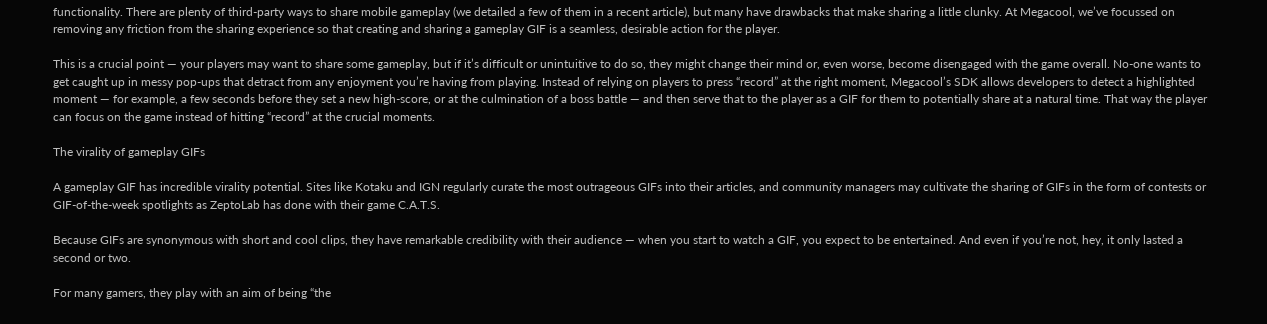functionality. There are plenty of third-party ways to share mobile gameplay (we detailed a few of them in a recent article), but many have drawbacks that make sharing a little clunky. At Megacool, we’ve focussed on removing any friction from the sharing experience so that creating and sharing a gameplay GIF is a seamless, desirable action for the player.

This is a crucial point — your players may want to share some gameplay, but if it’s difficult or unintuitive to do so, they might change their mind or, even worse, become disengaged with the game overall. No-one wants to get caught up in messy pop-ups that detract from any enjoyment you’re having from playing. Instead of relying on players to press “record” at the right moment, Megacool’s SDK allows developers to detect a highlighted moment — for example, a few seconds before they set a new high-score, or at the culmination of a boss battle — and then serve that to the player as a GIF for them to potentially share at a natural time. That way the player can focus on the game instead of hitting “record” at the crucial moments.

The virality of gameplay GIFs

A gameplay GIF has incredible virality potential. Sites like Kotaku and IGN regularly curate the most outrageous GIFs into their articles, and community managers may cultivate the sharing of GIFs in the form of contests or GIF-of-the-week spotlights as ZeptoLab has done with their game C.A.T.S.

Because GIFs are synonymous with short and cool clips, they have remarkable credibility with their audience — when you start to watch a GIF, you expect to be entertained. And even if you’re not, hey, it only lasted a second or two.

For many gamers, they play with an aim of being “the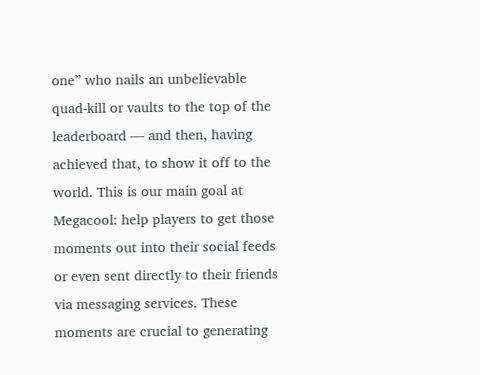one” who nails an unbelievable quad-kill or vaults to the top of the leaderboard — and then, having achieved that, to show it off to the world. This is our main goal at Megacool: help players to get those moments out into their social feeds or even sent directly to their friends via messaging services. These moments are crucial to generating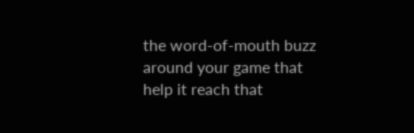the word-of-mouth buzz around your game that help it reach that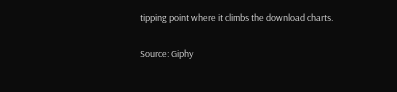tipping point where it climbs the download charts.

Source: Giphy